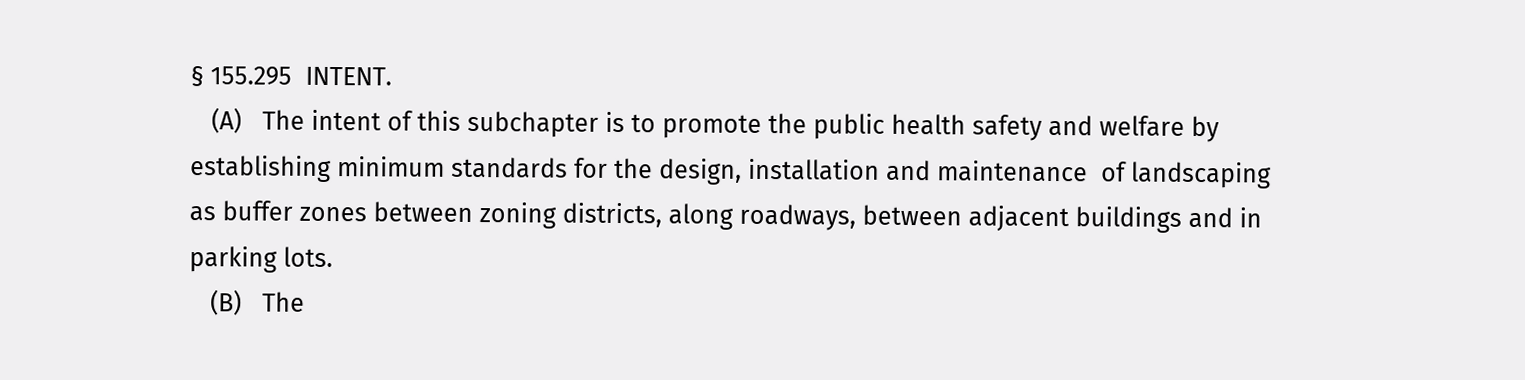§ 155.295  INTENT.
   (A)   The intent of this subchapter is to promote the public health safety and welfare by establishing minimum standards for the design, installation and maintenance  of landscaping as buffer zones between zoning districts, along roadways, between adjacent buildings and in parking lots.
   (B)   The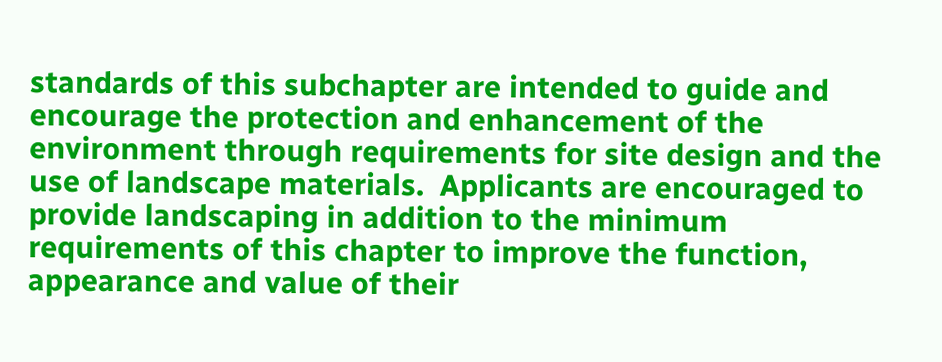standards of this subchapter are intended to guide and encourage the protection and enhancement of the environment through requirements for site design and the use of landscape materials.  Applicants are encouraged to provide landscaping in addition to the minimum requirements of this chapter to improve the function, appearance and value of their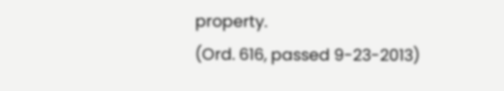property.
(Ord. 616, passed 9-23-2013)